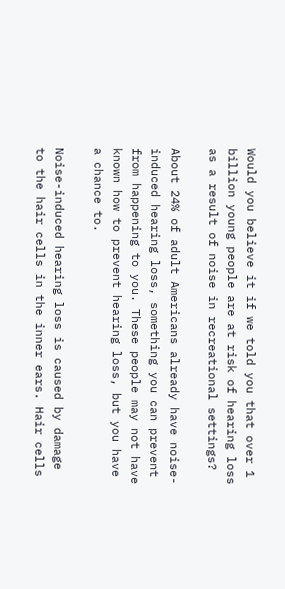Would you believe it if we told you that over 1 billion young people are at risk of hearing loss as a result of noise in recreational settings?

About 24% of adult Americans already have noise-induced hearing loss, something you can prevent from happening to you. These people may not have known how to prevent hearing loss, but you have a chance to.

Noise-induced hearing loss is caused by damage to the hair cells in the inner ears. Hair cells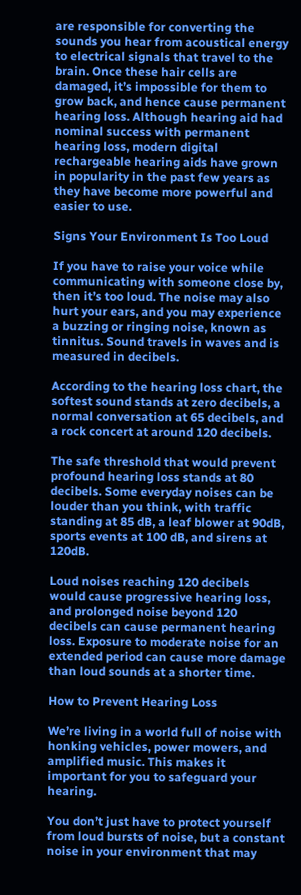are responsible for converting the sounds you hear from acoustical energy to electrical signals that travel to the brain. Once these hair cells are damaged, it’s impossible for them to grow back, and hence cause permanent hearing loss. Although hearing aid had nominal success with permanent hearing loss, modern digital rechargeable hearing aids have grown in popularity in the past few years as they have become more powerful and easier to use.

Signs Your Environment Is Too Loud

If you have to raise your voice while communicating with someone close by, then it’s too loud. The noise may also hurt your ears, and you may experience a buzzing or ringing noise, known as tinnitus. Sound travels in waves and is measured in decibels.

According to the hearing loss chart, the softest sound stands at zero decibels, a normal conversation at 65 decibels, and a rock concert at around 120 decibels.

The safe threshold that would prevent profound hearing loss stands at 80 decibels. Some everyday noises can be louder than you think, with traffic standing at 85 dB, a leaf blower at 90dB, sports events at 100 dB, and sirens at 120dB.

Loud noises reaching 120 decibels would cause progressive hearing loss, and prolonged noise beyond 120 decibels can cause permanent hearing loss. Exposure to moderate noise for an extended period can cause more damage than loud sounds at a shorter time.

How to Prevent Hearing Loss

We’re living in a world full of noise with honking vehicles, power mowers, and amplified music. This makes it important for you to safeguard your hearing.

You don’t just have to protect yourself from loud bursts of noise, but a constant noise in your environment that may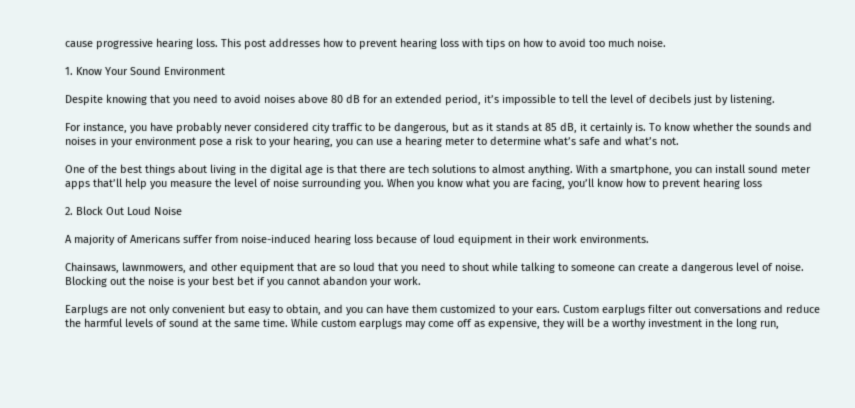cause progressive hearing loss. This post addresses how to prevent hearing loss with tips on how to avoid too much noise.

1. Know Your Sound Environment

Despite knowing that you need to avoid noises above 80 dB for an extended period, it’s impossible to tell the level of decibels just by listening.

For instance, you have probably never considered city traffic to be dangerous, but as it stands at 85 dB, it certainly is. To know whether the sounds and noises in your environment pose a risk to your hearing, you can use a hearing meter to determine what’s safe and what’s not.

One of the best things about living in the digital age is that there are tech solutions to almost anything. With a smartphone, you can install sound meter apps that’ll help you measure the level of noise surrounding you. When you know what you are facing, you’ll know how to prevent hearing loss

2. Block Out Loud Noise

A majority of Americans suffer from noise-induced hearing loss because of loud equipment in their work environments.

Chainsaws, lawnmowers, and other equipment that are so loud that you need to shout while talking to someone can create a dangerous level of noise. Blocking out the noise is your best bet if you cannot abandon your work.

Earplugs are not only convenient but easy to obtain, and you can have them customized to your ears. Custom earplugs filter out conversations and reduce the harmful levels of sound at the same time. While custom earplugs may come off as expensive, they will be a worthy investment in the long run,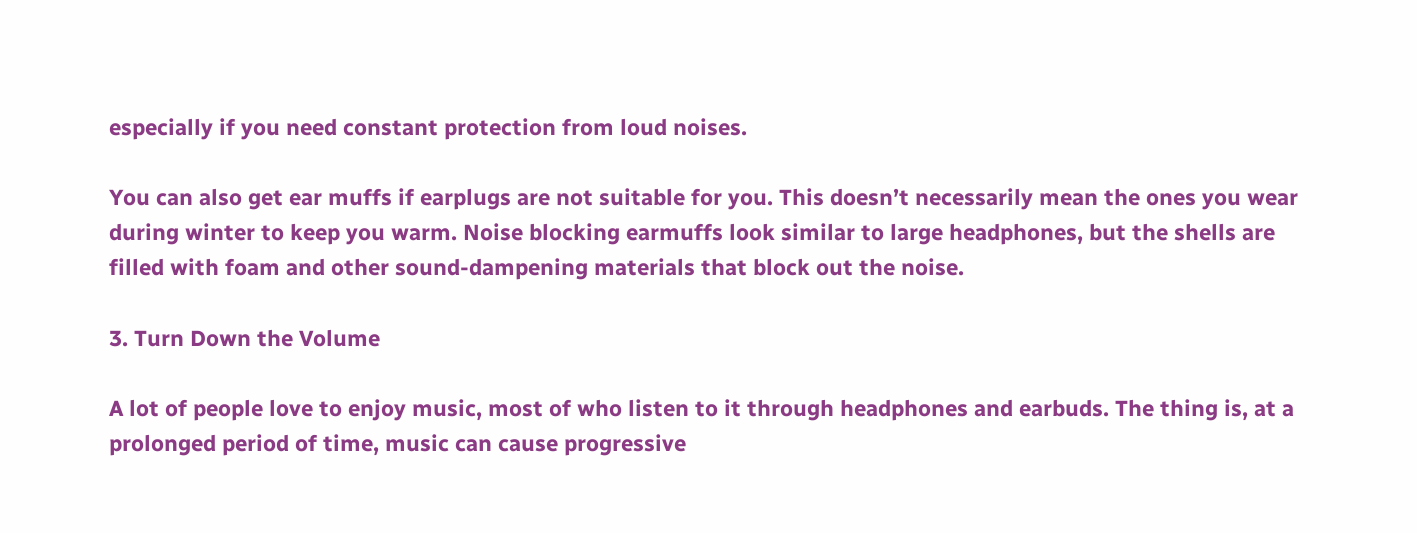especially if you need constant protection from loud noises.

You can also get ear muffs if earplugs are not suitable for you. This doesn’t necessarily mean the ones you wear during winter to keep you warm. Noise blocking earmuffs look similar to large headphones, but the shells are filled with foam and other sound-dampening materials that block out the noise.

3. Turn Down the Volume

A lot of people love to enjoy music, most of who listen to it through headphones and earbuds. The thing is, at a prolonged period of time, music can cause progressive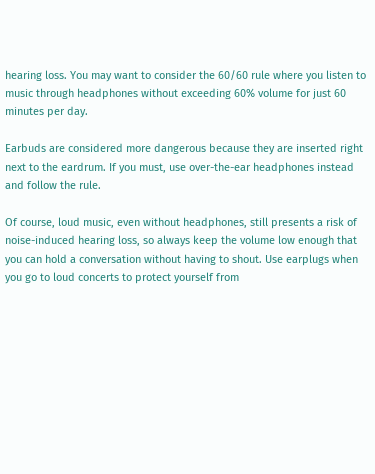hearing loss. You may want to consider the 60/60 rule where you listen to music through headphones without exceeding 60% volume for just 60 minutes per day.

Earbuds are considered more dangerous because they are inserted right next to the eardrum. If you must, use over-the-ear headphones instead and follow the rule.

Of course, loud music, even without headphones, still presents a risk of noise-induced hearing loss, so always keep the volume low enough that you can hold a conversation without having to shout. Use earplugs when you go to loud concerts to protect yourself from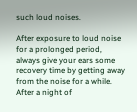such loud noises.

After exposure to loud noise for a prolonged period, always give your ears some recovery time by getting away from the noise for a while. After a night of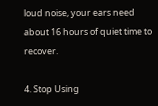loud noise, your ears need about 16 hours of quiet time to recover.

4. Stop Using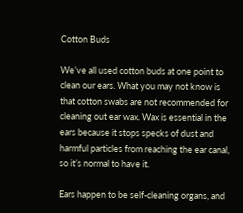Cotton Buds

We’ve all used cotton buds at one point to clean our ears. What you may not know is that cotton swabs are not recommended for cleaning out ear wax. Wax is essential in the ears because it stops specks of dust and harmful particles from reaching the ear canal, so it’s normal to have it.

Ears happen to be self-cleaning organs, and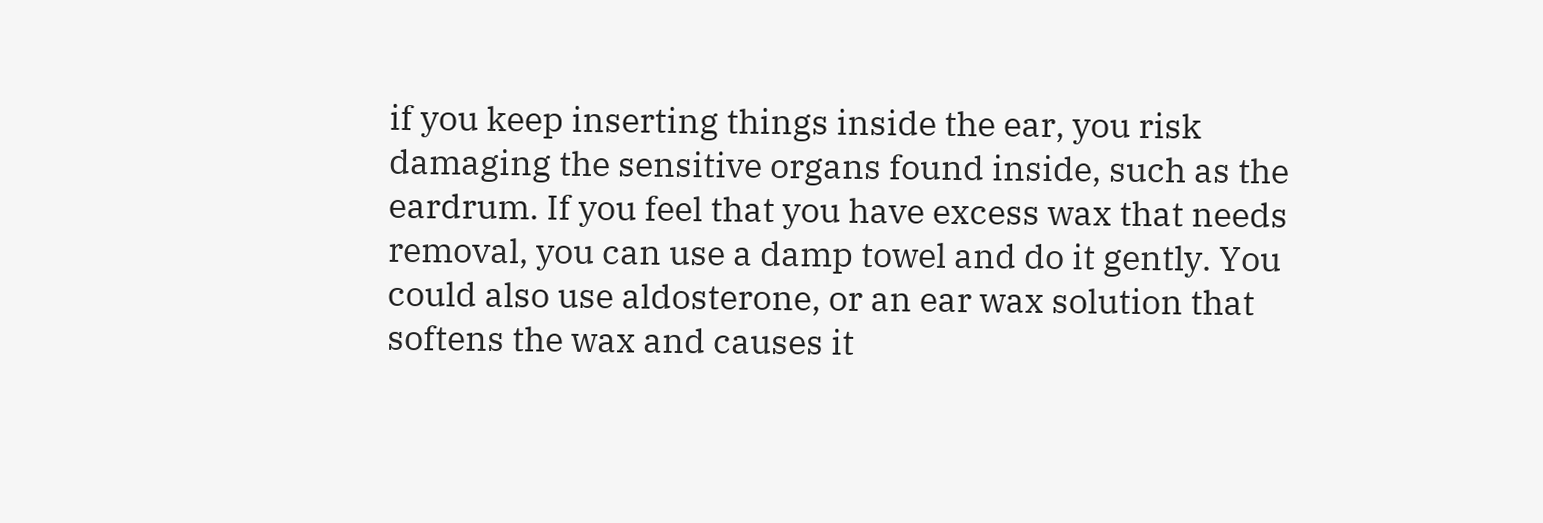if you keep inserting things inside the ear, you risk damaging the sensitive organs found inside, such as the eardrum. If you feel that you have excess wax that needs removal, you can use a damp towel and do it gently. You could also use aldosterone, or an ear wax solution that softens the wax and causes it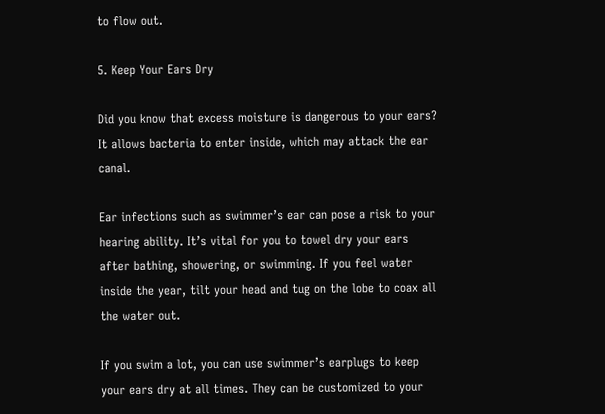to flow out.

5. Keep Your Ears Dry

Did you know that excess moisture is dangerous to your ears? It allows bacteria to enter inside, which may attack the ear canal.

Ear infections such as swimmer’s ear can pose a risk to your hearing ability. It’s vital for you to towel dry your ears after bathing, showering, or swimming. If you feel water inside the year, tilt your head and tug on the lobe to coax all the water out.

If you swim a lot, you can use swimmer’s earplugs to keep your ears dry at all times. They can be customized to your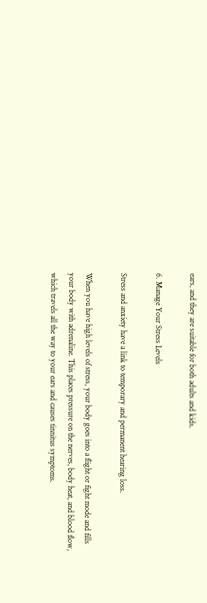ears, and they are suitable for both adults and kids.

6. Manage Your Stress Levels

Stress and anxiety have a link to temporary and permanent hearing loss.

When you have high levels of stress, your body goes into a flight or fight mode and fills your body with adrenaline. This places pressure on the nerves, body heat, and blood flow, which travels all the way to your ears and causes tinnitus symptoms.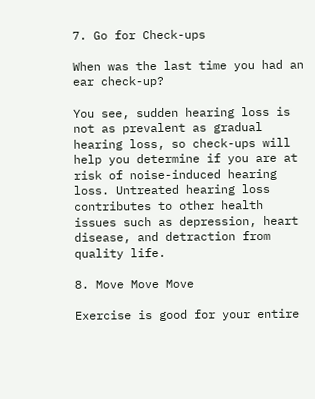7. Go for Check-ups

When was the last time you had an ear check-up?

You see, sudden hearing loss is not as prevalent as gradual hearing loss, so check-ups will help you determine if you are at risk of noise-induced hearing loss. Untreated hearing loss contributes to other health issues such as depression, heart disease, and detraction from quality life.

8. Move Move Move

Exercise is good for your entire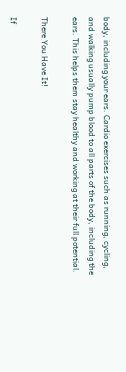body, including your ears. Cardio exercises such as running, cycling, and walking usually pump blood to all parts of the body, including the ears. This helps them stay healthy and working at their full potential.

There You Have It!

If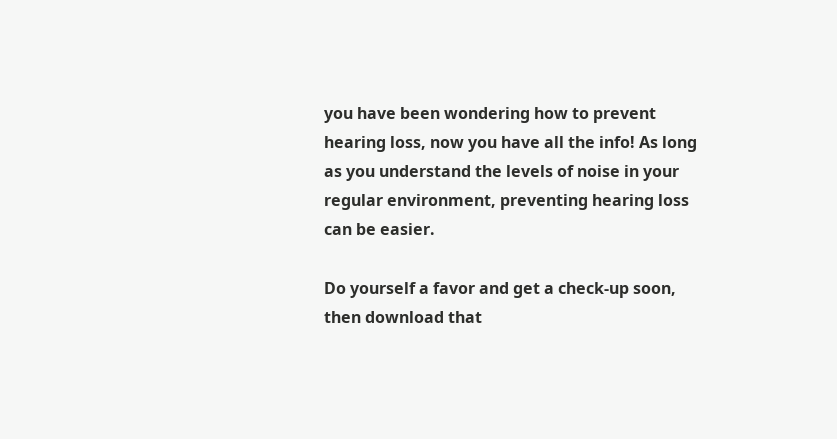you have been wondering how to prevent hearing loss, now you have all the info! As long as you understand the levels of noise in your regular environment, preventing hearing loss can be easier.

Do yourself a favor and get a check-up soon, then download that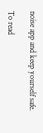noise app and keep yourself safe.

To read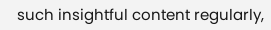such insightful content regularly,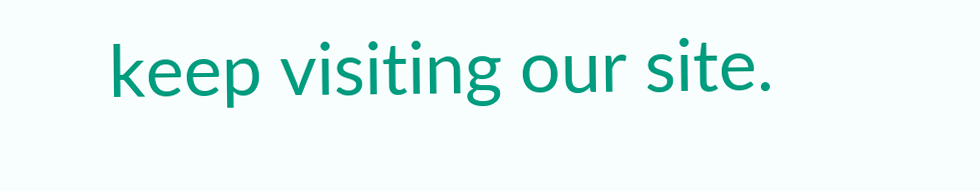keep visiting our site.